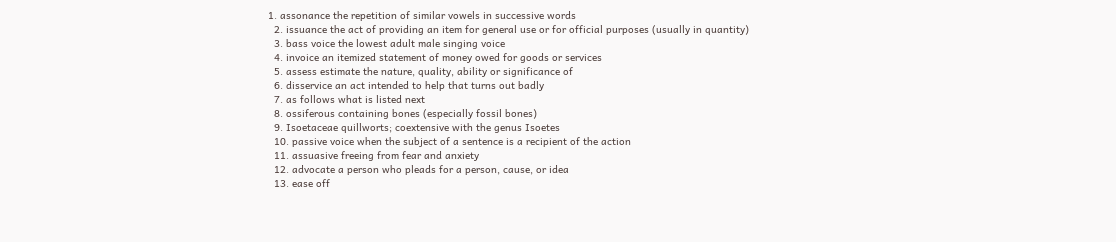1. assonance the repetition of similar vowels in successive words
  2. issuance the act of providing an item for general use or for official purposes (usually in quantity)
  3. bass voice the lowest adult male singing voice
  4. invoice an itemized statement of money owed for goods or services
  5. assess estimate the nature, quality, ability or significance of
  6. disservice an act intended to help that turns out badly
  7. as follows what is listed next
  8. ossiferous containing bones (especially fossil bones)
  9. Isoetaceae quillworts; coextensive with the genus Isoetes
  10. passive voice when the subject of a sentence is a recipient of the action
  11. assuasive freeing from fear and anxiety
  12. advocate a person who pleads for a person, cause, or idea
  13. ease off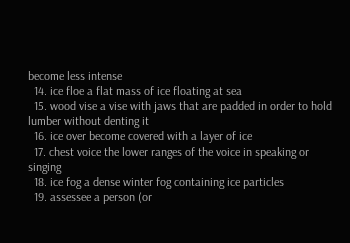become less intense
  14. ice floe a flat mass of ice floating at sea
  15. wood vise a vise with jaws that are padded in order to hold lumber without denting it
  16. ice over become covered with a layer of ice
  17. chest voice the lower ranges of the voice in speaking or singing
  18. ice fog a dense winter fog containing ice particles
  19. assessee a person (or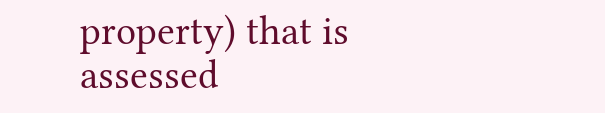property) that is assessed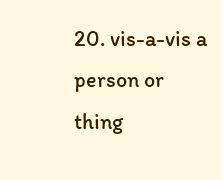20. vis-a-vis a person or thing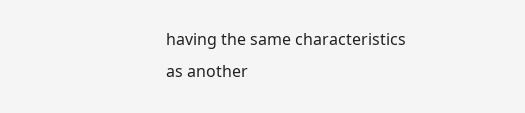having the same characteristics as another